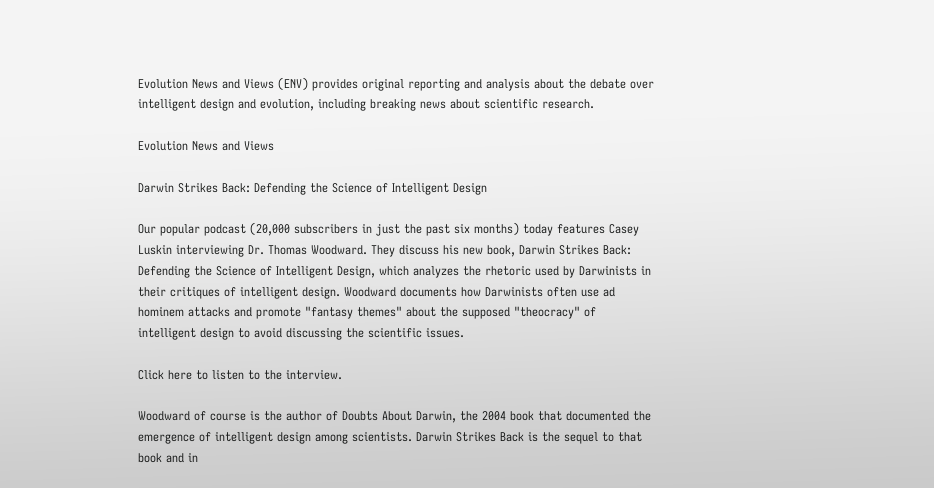Evolution News and Views (ENV) provides original reporting and analysis about the debate over intelligent design and evolution, including breaking news about scientific research.

Evolution News and Views

Darwin Strikes Back: Defending the Science of Intelligent Design

Our popular podcast (20,000 subscribers in just the past six months) today features Casey Luskin interviewing Dr. Thomas Woodward. They discuss his new book, Darwin Strikes Back: Defending the Science of Intelligent Design, which analyzes the rhetoric used by Darwinists in their critiques of intelligent design. Woodward documents how Darwinists often use ad hominem attacks and promote "fantasy themes" about the supposed "theocracy" of intelligent design to avoid discussing the scientific issues.

Click here to listen to the interview.

Woodward of course is the author of Doubts About Darwin, the 2004 book that documented the emergence of intelligent design among scientists. Darwin Strikes Back is the sequel to that book and in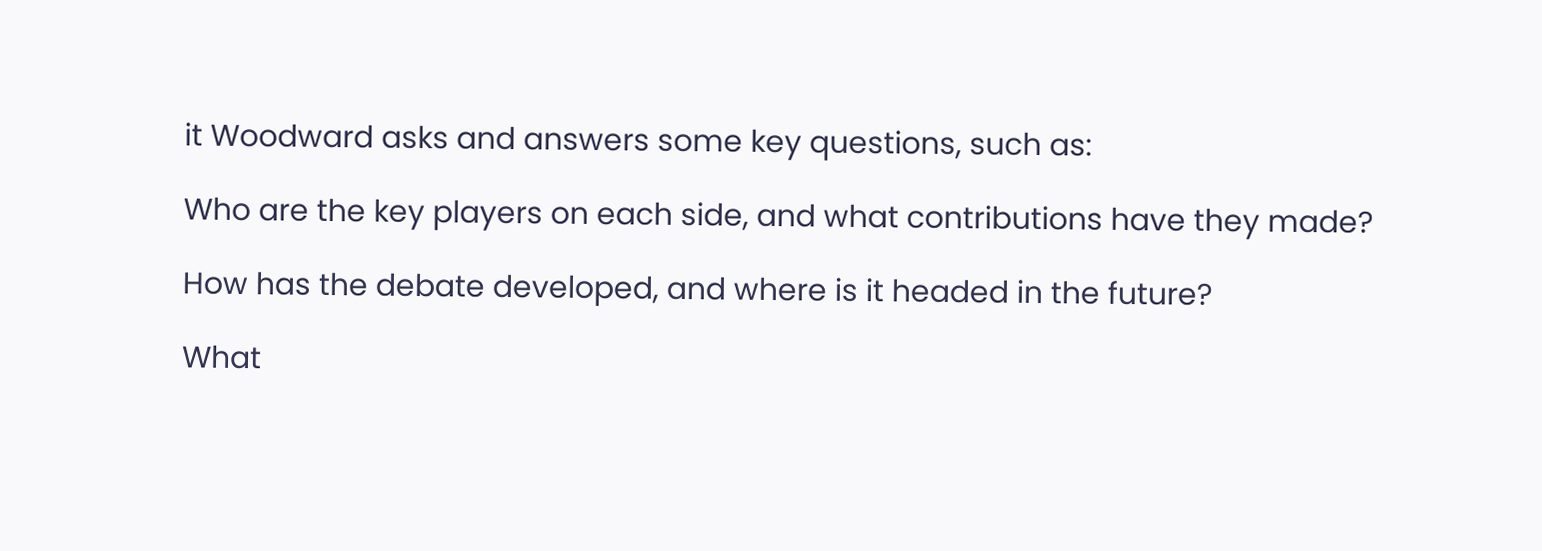it Woodward asks and answers some key questions, such as:

Who are the key players on each side, and what contributions have they made?

How has the debate developed, and where is it headed in the future?

What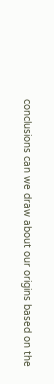conclusions can we draw about our origins based on the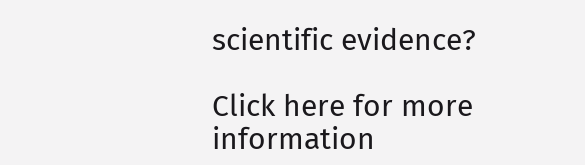scientific evidence?

Click here for more information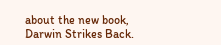about the new book, Darwin Strikes Back.